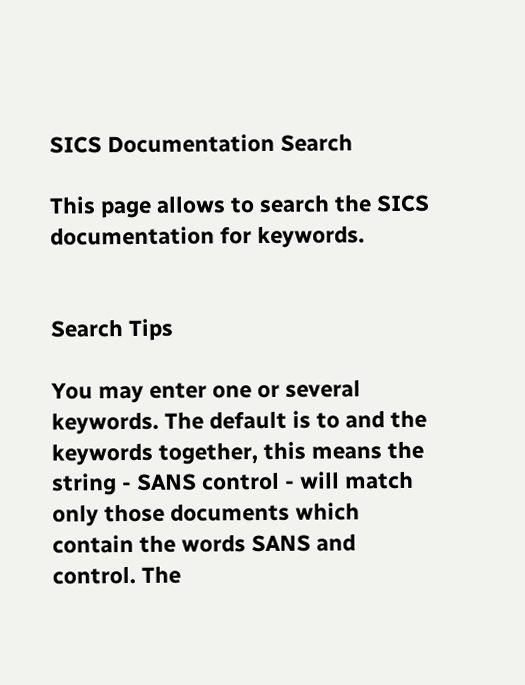SICS Documentation Search

This page allows to search the SICS documentation for keywords.


Search Tips

You may enter one or several keywords. The default is to and the keywords together, this means the string - SANS control - will match only those documents which contain the words SANS and control. The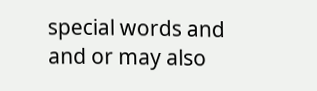special words and and or may also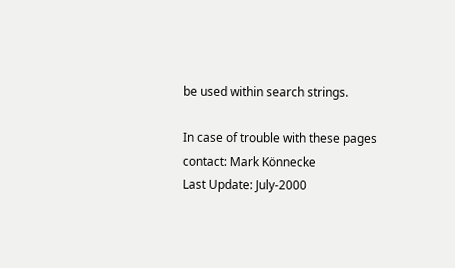be used within search strings.

In case of trouble with these pages contact: Mark Könnecke
Last Update: July-2000